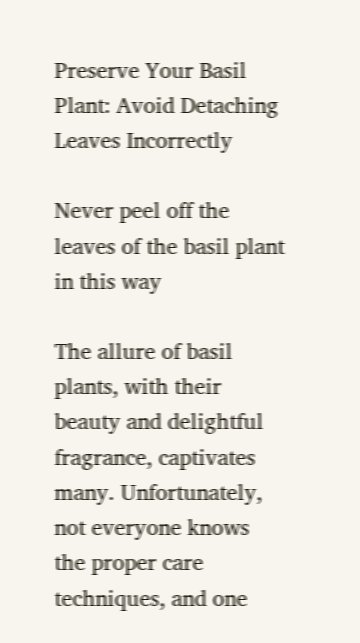Preserve Your Basil Plant: Avoid Detaching Leaves Incorrectly

Never peel off the leaves of the basil plant in this way

The allure of basil plants, with their beauty and delightful fragrance, captivates many. Unfortunately, not everyone knows the proper care techniques, and one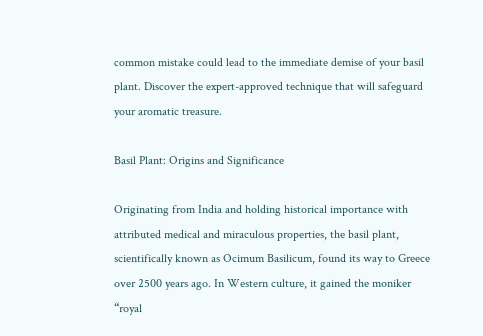common mistake could lead to the immediate demise of your basil plant. Discover the expert-approved technique that will safeguard your aromatic treasure.

Basil Plant: Origins and Significance

Originating from India and holding historical importance with attributed medical and miraculous properties, the basil plant, scientifically known as Ocimum Basilicum, found its way to Greece over 2500 years ago. In Western culture, it gained the moniker “royal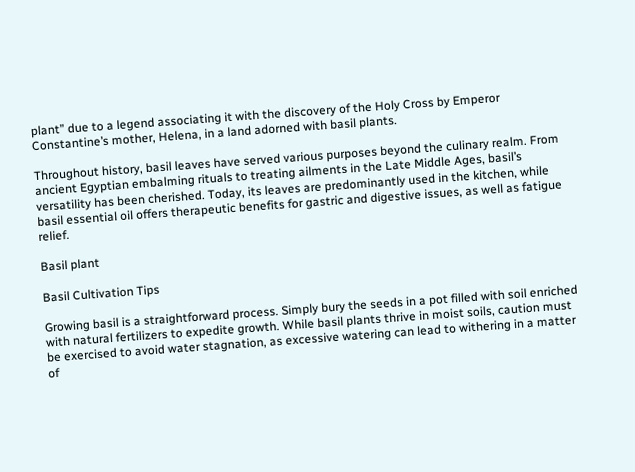plant” due to a legend associating it with the discovery of the Holy Cross by Emperor Constantine’s mother, Helena, in a land adorned with basil plants.

Throughout history, basil leaves have served various purposes beyond the culinary realm. From ancient Egyptian embalming rituals to treating ailments in the Late Middle Ages, basil’s versatility has been cherished. Today, its leaves are predominantly used in the kitchen, while basil essential oil offers therapeutic benefits for gastric and digestive issues, as well as fatigue relief.

Basil plant

Basil Cultivation Tips

Growing basil is a straightforward process. Simply bury the seeds in a pot filled with soil enriched with natural fertilizers to expedite growth. While basil plants thrive in moist soils, caution must be exercised to avoid water stagnation, as excessive watering can lead to withering in a matter of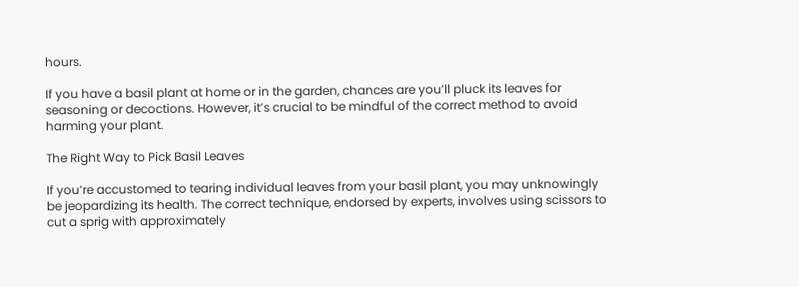hours.

If you have a basil plant at home or in the garden, chances are you’ll pluck its leaves for seasoning or decoctions. However, it’s crucial to be mindful of the correct method to avoid harming your plant.

The Right Way to Pick Basil Leaves

If you’re accustomed to tearing individual leaves from your basil plant, you may unknowingly be jeopardizing its health. The correct technique, endorsed by experts, involves using scissors to cut a sprig with approximately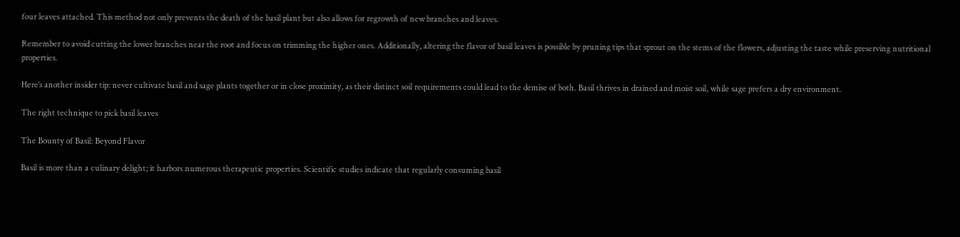four leaves attached. This method not only prevents the death of the basil plant but also allows for regrowth of new branches and leaves.

Remember to avoid cutting the lower branches near the root and focus on trimming the higher ones. Additionally, altering the flavor of basil leaves is possible by pruning tips that sprout on the stems of the flowers, adjusting the taste while preserving nutritional properties.

Here’s another insider tip: never cultivate basil and sage plants together or in close proximity, as their distinct soil requirements could lead to the demise of both. Basil thrives in drained and moist soil, while sage prefers a dry environment.

The right technique to pick basil leaves

The Bounty of Basil: Beyond Flavor

Basil is more than a culinary delight; it harbors numerous therapeutic properties. Scientific studies indicate that regularly consuming basil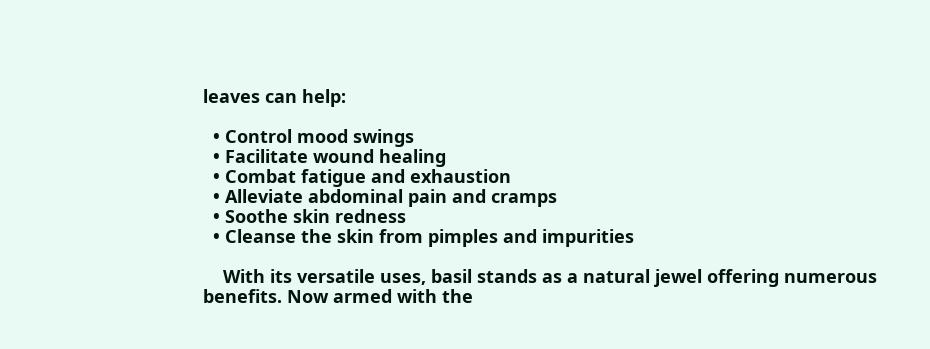leaves can help:

  • Control mood swings
  • Facilitate wound healing
  • Combat fatigue and exhaustion
  • Alleviate abdominal pain and cramps
  • Soothe skin redness
  • Cleanse the skin from pimples and impurities

    With its versatile uses, basil stands as a natural jewel offering numerous benefits. Now armed with the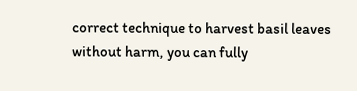correct technique to harvest basil leaves without harm, you can fully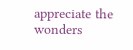appreciate the wonders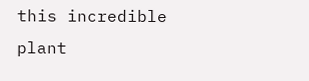this incredible plant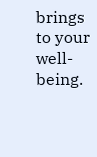brings to your well-being.